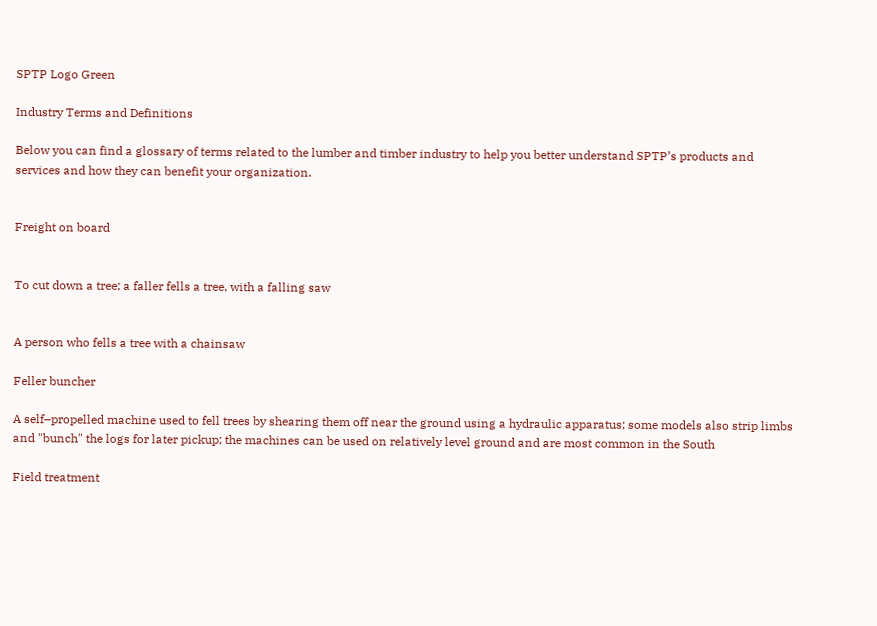SPTP Logo Green

Industry Terms and Definitions

Below you can find a glossary of terms related to the lumber and timber industry to help you better understand SPTP’s products and services and how they can benefit your organization.


Freight on board


To cut down a tree; a faller fells a tree, with a falling saw


A person who fells a tree with a chainsaw

Feller buncher

A self–propelled machine used to fell trees by shearing them off near the ground using a hydraulic apparatus; some models also strip limbs and "bunch" the logs for later pickup; the machines can be used on relatively level ground and are most common in the South

Field treatment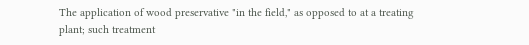The application of wood preservative "in the field," as opposed to at a treating plant; such treatment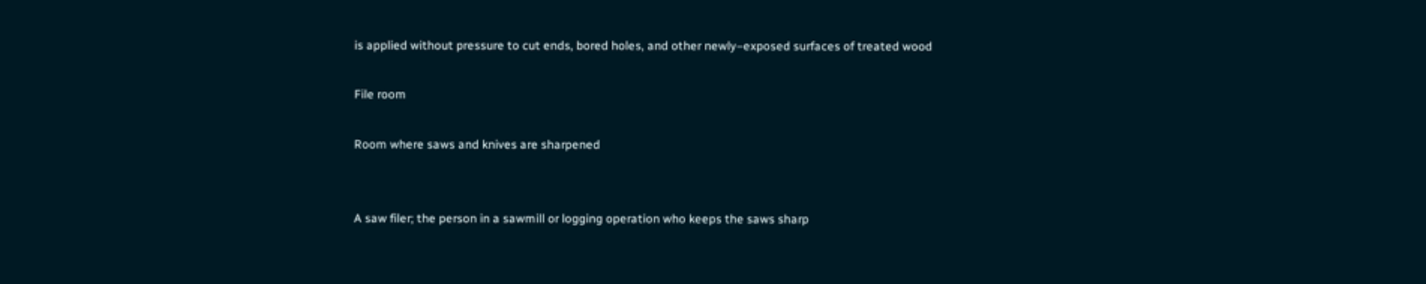is applied without pressure to cut ends, bored holes, and other newly–exposed surfaces of treated wood

File room

Room where saws and knives are sharpened


A saw filer; the person in a sawmill or logging operation who keeps the saws sharp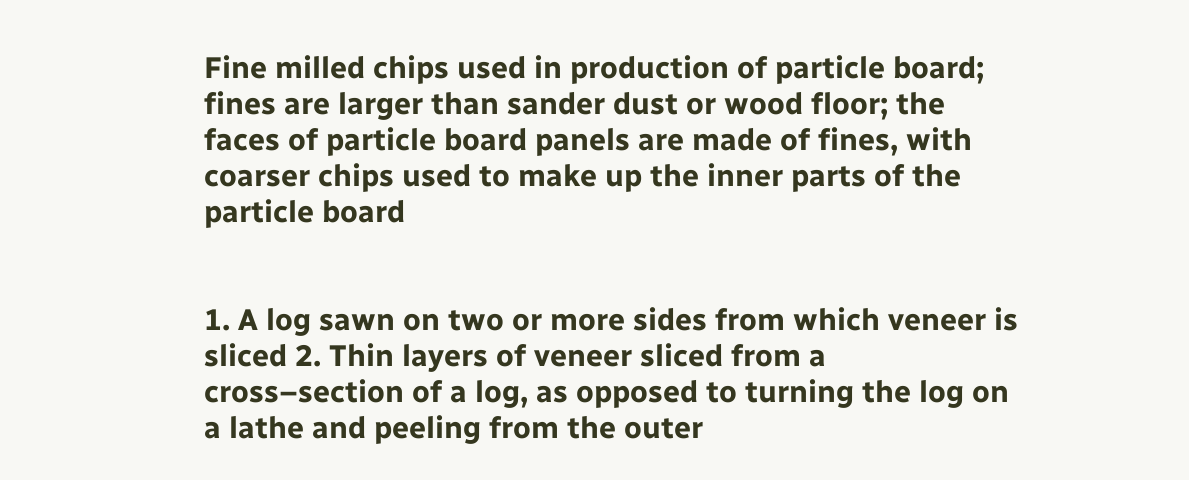Fine milled chips used in production of particle board; fines are larger than sander dust or wood floor; the faces of particle board panels are made of fines, with coarser chips used to make up the inner parts of the particle board


1. A log sawn on two or more sides from which veneer is sliced 2. Thin layers of veneer sliced from a cross–section of a log, as opposed to turning the log on a lathe and peeling from the outer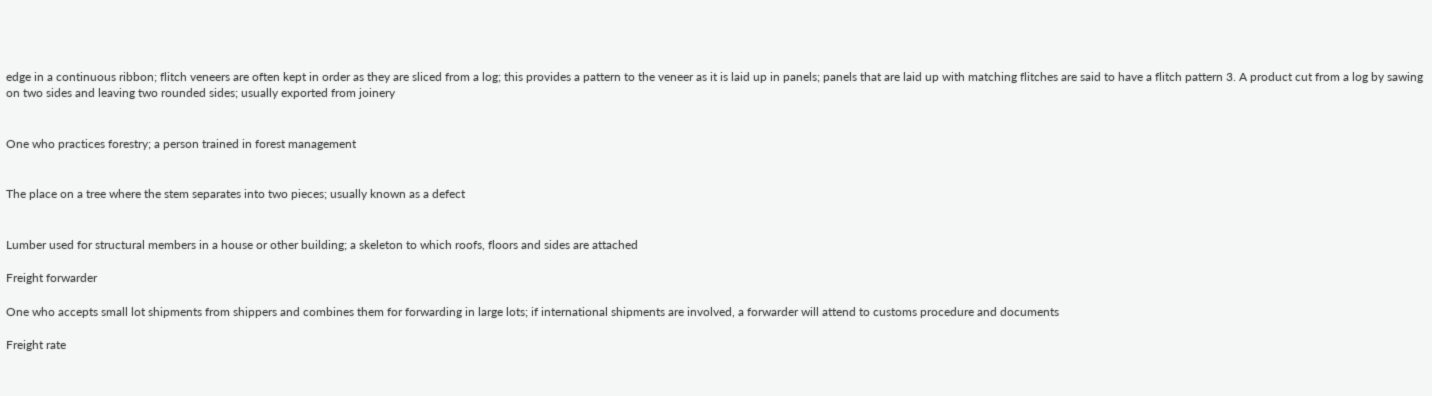edge in a continuous ribbon; flitch veneers are often kept in order as they are sliced from a log; this provides a pattern to the veneer as it is laid up in panels; panels that are laid up with matching flitches are said to have a flitch pattern 3. A product cut from a log by sawing on two sides and leaving two rounded sides; usually exported from joinery


One who practices forestry; a person trained in forest management


The place on a tree where the stem separates into two pieces; usually known as a defect


Lumber used for structural members in a house or other building; a skeleton to which roofs, floors and sides are attached

Freight forwarder

One who accepts small lot shipments from shippers and combines them for forwarding in large lots; if international shipments are involved, a forwarder will attend to customs procedure and documents

Freight rate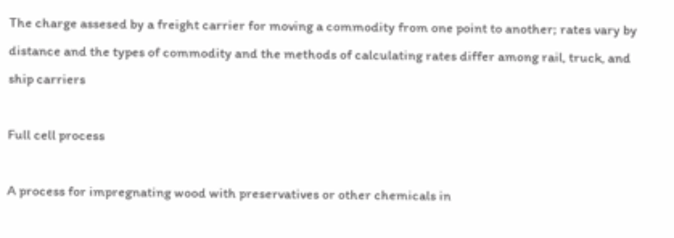The charge assesed by a freight carrier for moving a commodity from one point to another; rates vary by distance and the types of commodity and the methods of calculating rates differ among rail, truck, and ship carriers

Full cell process

A process for impregnating wood with preservatives or other chemicals in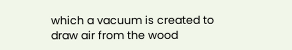which a vacuum is created to draw air from the wood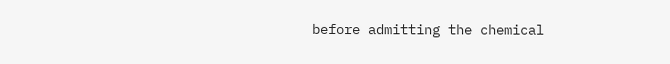before admitting the chemical